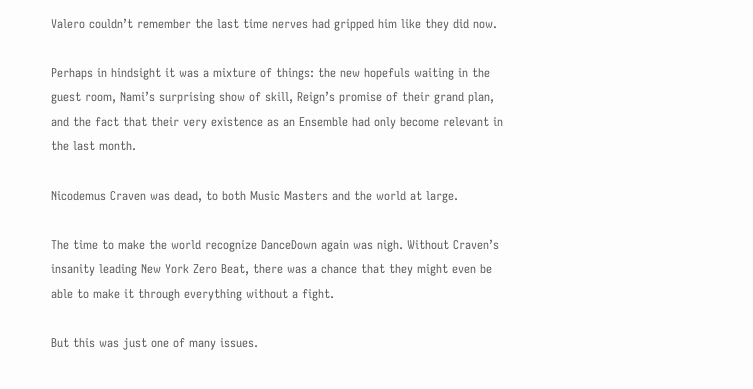Valero couldn’t remember the last time nerves had gripped him like they did now.

Perhaps in hindsight it was a mixture of things: the new hopefuls waiting in the guest room, Nami’s surprising show of skill, Reign’s promise of their grand plan, and the fact that their very existence as an Ensemble had only become relevant in the last month.

Nicodemus Craven was dead, to both Music Masters and the world at large.

The time to make the world recognize DanceDown again was nigh. Without Craven’s insanity leading New York Zero Beat, there was a chance that they might even be able to make it through everything without a fight.

But this was just one of many issues.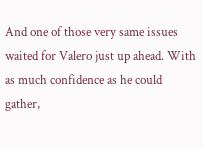And one of those very same issues waited for Valero just up ahead. With as much confidence as he could gather,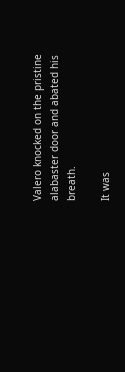Valero knocked on the pristine alabaster door and abated his breath.

It was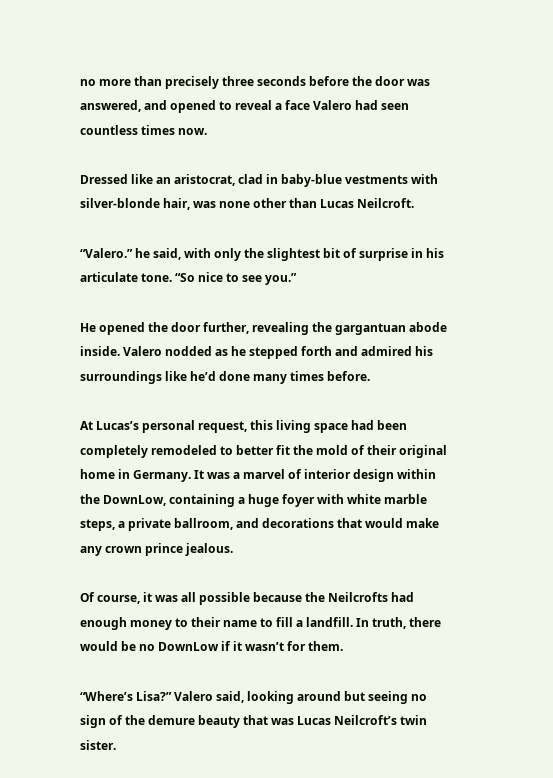no more than precisely three seconds before the door was answered, and opened to reveal a face Valero had seen countless times now.

Dressed like an aristocrat, clad in baby-blue vestments with silver-blonde hair, was none other than Lucas Neilcroft.

“Valero.” he said, with only the slightest bit of surprise in his articulate tone. “So nice to see you.”

He opened the door further, revealing the gargantuan abode inside. Valero nodded as he stepped forth and admired his surroundings like he’d done many times before.

At Lucas’s personal request, this living space had been completely remodeled to better fit the mold of their original home in Germany. It was a marvel of interior design within the DownLow, containing a huge foyer with white marble steps, a private ballroom, and decorations that would make any crown prince jealous.

Of course, it was all possible because the Neilcrofts had enough money to their name to fill a landfill. In truth, there would be no DownLow if it wasn’t for them.

“Where’s Lisa?” Valero said, looking around but seeing no sign of the demure beauty that was Lucas Neilcroft’s twin sister.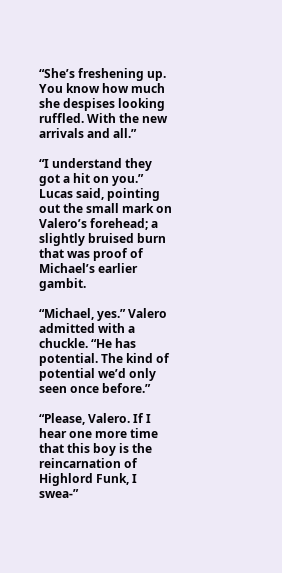“She’s freshening up. You know how much she despises looking ruffled. With the new arrivals and all.”

“I understand they got a hit on you.” Lucas said, pointing out the small mark on Valero’s forehead; a slightly bruised burn that was proof of Michael’s earlier gambit.

“Michael, yes.” Valero admitted with a chuckle. “He has potential. The kind of potential we’d only seen once before.”

“Please, Valero. If I hear one more time that this boy is the reincarnation of Highlord Funk, I swea-”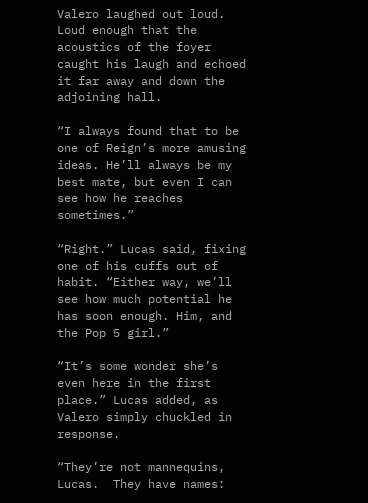Valero laughed out loud. Loud enough that the acoustics of the foyer caught his laugh and echoed it far away and down the adjoining hall.

“I always found that to be one of Reign’s more amusing ideas. He’ll always be my best mate, but even I can see how he reaches sometimes.”

“Right.” Lucas said, fixing one of his cuffs out of habit. “Either way, we’ll see how much potential he has soon enough. Him, and the Pop 5 girl.”

“It’s some wonder she’s even here in the first place.” Lucas added, as Valero simply chuckled in response.

“They’re not mannequins, Lucas.  They have names: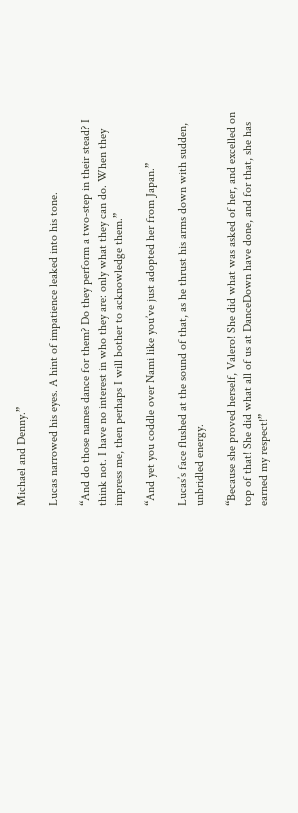Michael and Denny.”

Lucas narrowed his eyes. A hint of impatience leaked into his tone.

“And do those names dance for them? Do they perform a two-step in their stead? I think not. I have no interest in who they are: only what they can do. When they impress me, then perhaps I will bother to acknowledge them.”

“And yet you coddle over Nami like you’ve just adopted her from Japan.”

Lucas’s face flushed at the sound of that, as he thrust his arms down with sudden, unbridled energy.

“Because she proved herself, Valero! She did what was asked of her, and excelled on top of that! She did what all of us at DanceDown have done, and for that, she has earned my respect!”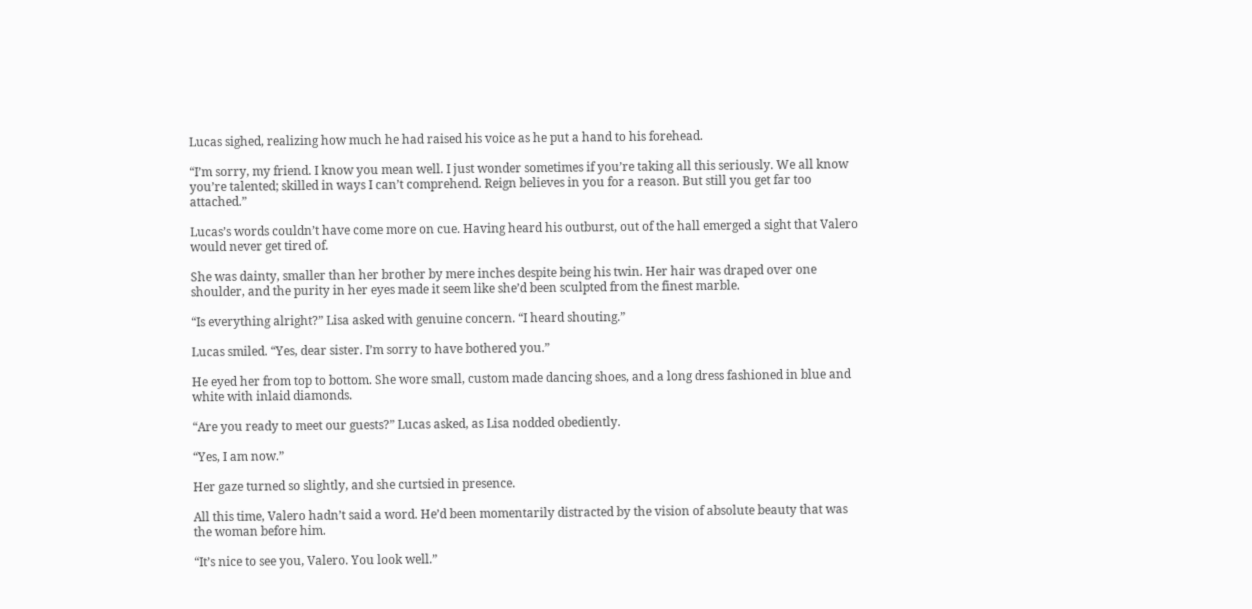Lucas sighed, realizing how much he had raised his voice as he put a hand to his forehead.

“I’m sorry, my friend. I know you mean well. I just wonder sometimes if you’re taking all this seriously. We all know you’re talented; skilled in ways I can’t comprehend. Reign believes in you for a reason. But still you get far too attached.”

Lucas’s words couldn’t have come more on cue. Having heard his outburst, out of the hall emerged a sight that Valero would never get tired of.

She was dainty, smaller than her brother by mere inches despite being his twin. Her hair was draped over one shoulder, and the purity in her eyes made it seem like she’d been sculpted from the finest marble.

“Is everything alright?” Lisa asked with genuine concern. “I heard shouting.”

Lucas smiled. “Yes, dear sister. I’m sorry to have bothered you.”

He eyed her from top to bottom. She wore small, custom made dancing shoes, and a long dress fashioned in blue and white with inlaid diamonds.

“Are you ready to meet our guests?” Lucas asked, as Lisa nodded obediently.

“Yes, I am now.”

Her gaze turned so slightly, and she curtsied in presence.

All this time, Valero hadn’t said a word. He’d been momentarily distracted by the vision of absolute beauty that was the woman before him.

“It’s nice to see you, Valero. You look well.”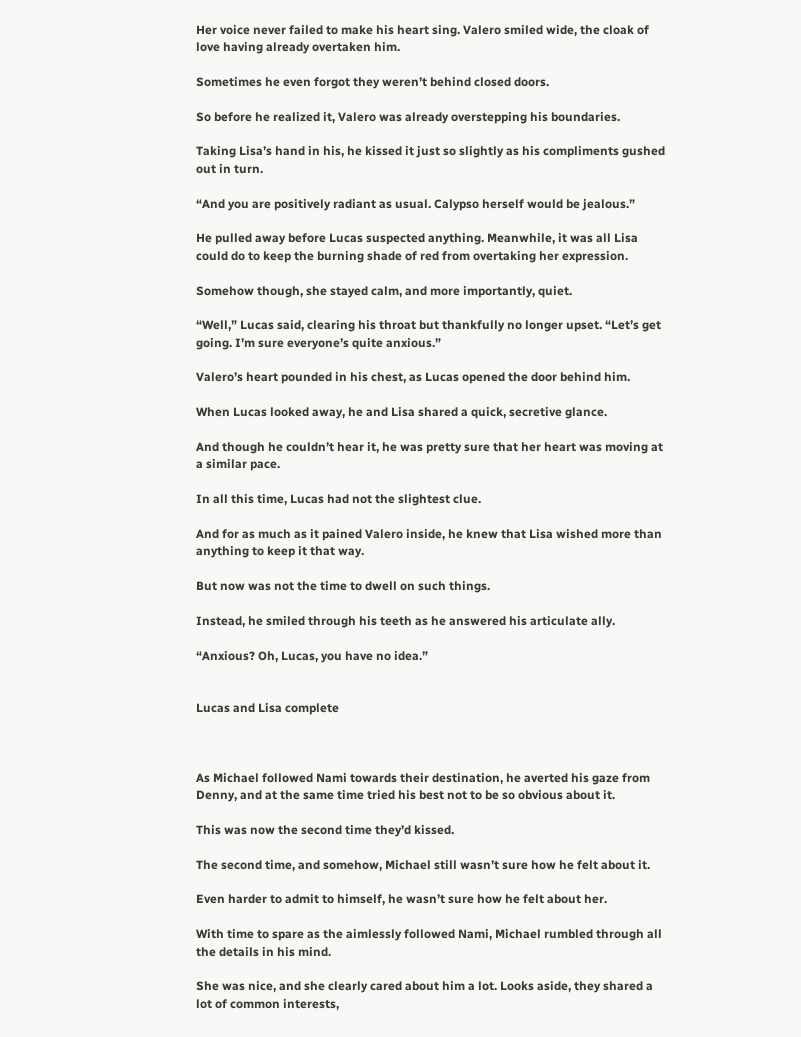Her voice never failed to make his heart sing. Valero smiled wide, the cloak of love having already overtaken him.

Sometimes he even forgot they weren’t behind closed doors.

So before he realized it, Valero was already overstepping his boundaries.

Taking Lisa’s hand in his, he kissed it just so slightly as his compliments gushed out in turn.

“And you are positively radiant as usual. Calypso herself would be jealous.”

He pulled away before Lucas suspected anything. Meanwhile, it was all Lisa could do to keep the burning shade of red from overtaking her expression.

Somehow though, she stayed calm, and more importantly, quiet.

“Well,” Lucas said, clearing his throat but thankfully no longer upset. “Let’s get going. I’m sure everyone’s quite anxious.”

Valero’s heart pounded in his chest, as Lucas opened the door behind him.

When Lucas looked away, he and Lisa shared a quick, secretive glance.

And though he couldn’t hear it, he was pretty sure that her heart was moving at a similar pace.

In all this time, Lucas had not the slightest clue.

And for as much as it pained Valero inside, he knew that Lisa wished more than anything to keep it that way.

But now was not the time to dwell on such things.

Instead, he smiled through his teeth as he answered his articulate ally.

“Anxious? Oh, Lucas, you have no idea.”


Lucas and Lisa complete



As Michael followed Nami towards their destination, he averted his gaze from Denny, and at the same time tried his best not to be so obvious about it.

This was now the second time they’d kissed.

The second time, and somehow, Michael still wasn’t sure how he felt about it.

Even harder to admit to himself, he wasn’t sure how he felt about her.

With time to spare as the aimlessly followed Nami, Michael rumbled through all the details in his mind.

She was nice, and she clearly cared about him a lot. Looks aside, they shared a lot of common interests,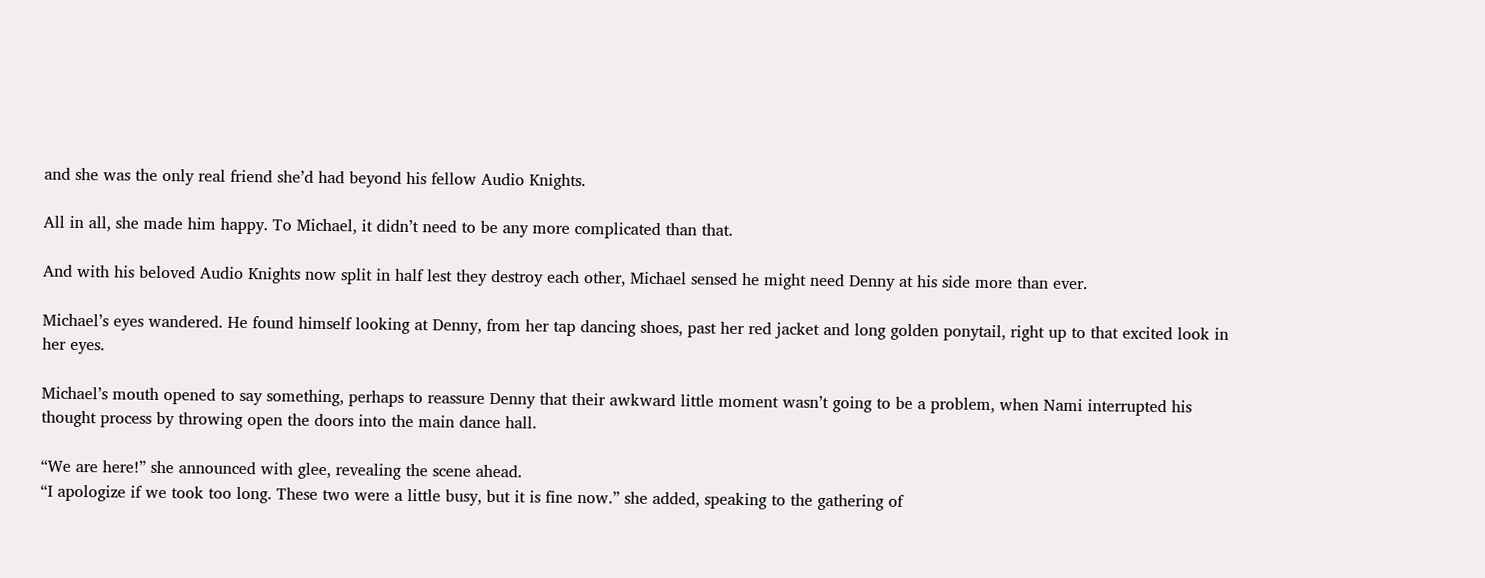and she was the only real friend she’d had beyond his fellow Audio Knights.

All in all, she made him happy. To Michael, it didn’t need to be any more complicated than that.

And with his beloved Audio Knights now split in half lest they destroy each other, Michael sensed he might need Denny at his side more than ever.

Michael’s eyes wandered. He found himself looking at Denny, from her tap dancing shoes, past her red jacket and long golden ponytail, right up to that excited look in her eyes.

Michael’s mouth opened to say something, perhaps to reassure Denny that their awkward little moment wasn’t going to be a problem, when Nami interrupted his thought process by throwing open the doors into the main dance hall.

“We are here!” she announced with glee, revealing the scene ahead.
“I apologize if we took too long. These two were a little busy, but it is fine now.” she added, speaking to the gathering of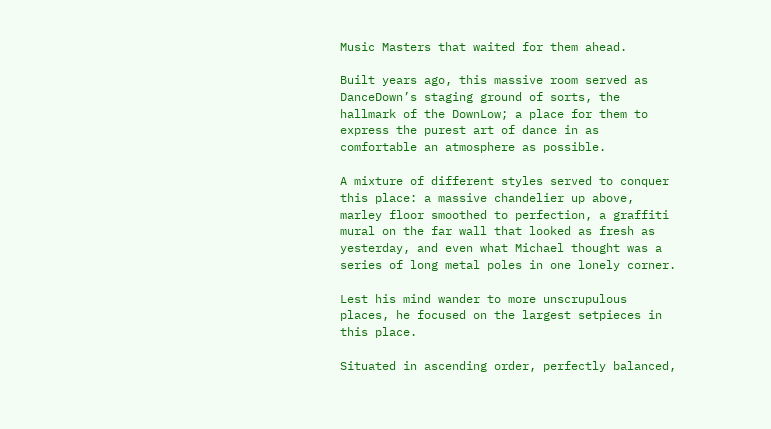Music Masters that waited for them ahead.

Built years ago, this massive room served as DanceDown’s staging ground of sorts, the hallmark of the DownLow; a place for them to express the purest art of dance in as comfortable an atmosphere as possible.

A mixture of different styles served to conquer this place: a massive chandelier up above, marley floor smoothed to perfection, a graffiti mural on the far wall that looked as fresh as yesterday, and even what Michael thought was a series of long metal poles in one lonely corner.

Lest his mind wander to more unscrupulous places, he focused on the largest setpieces in this place.

Situated in ascending order, perfectly balanced,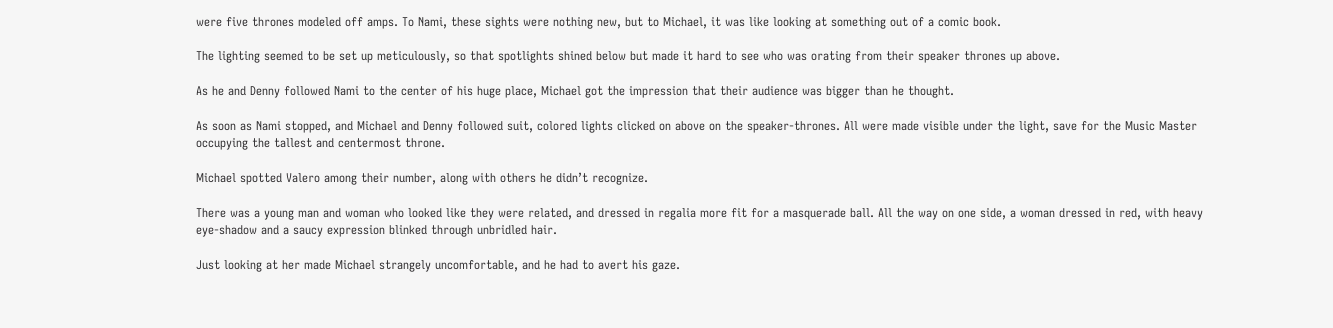were five thrones modeled off amps. To Nami, these sights were nothing new, but to Michael, it was like looking at something out of a comic book.

The lighting seemed to be set up meticulously, so that spotlights shined below but made it hard to see who was orating from their speaker thrones up above.

As he and Denny followed Nami to the center of his huge place, Michael got the impression that their audience was bigger than he thought.

As soon as Nami stopped, and Michael and Denny followed suit, colored lights clicked on above on the speaker-thrones. All were made visible under the light, save for the Music Master occupying the tallest and centermost throne.

Michael spotted Valero among their number, along with others he didn’t recognize.

There was a young man and woman who looked like they were related, and dressed in regalia more fit for a masquerade ball. All the way on one side, a woman dressed in red, with heavy eye-shadow and a saucy expression blinked through unbridled hair.

Just looking at her made Michael strangely uncomfortable, and he had to avert his gaze.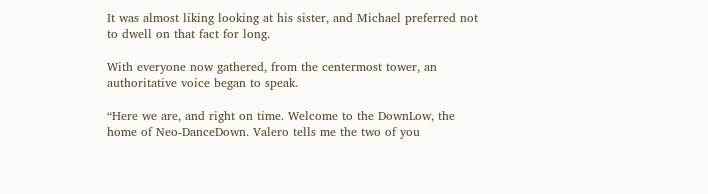It was almost liking looking at his sister, and Michael preferred not to dwell on that fact for long.

With everyone now gathered, from the centermost tower, an authoritative voice began to speak.

“Here we are, and right on time. Welcome to the DownLow, the home of Neo-DanceDown. Valero tells me the two of you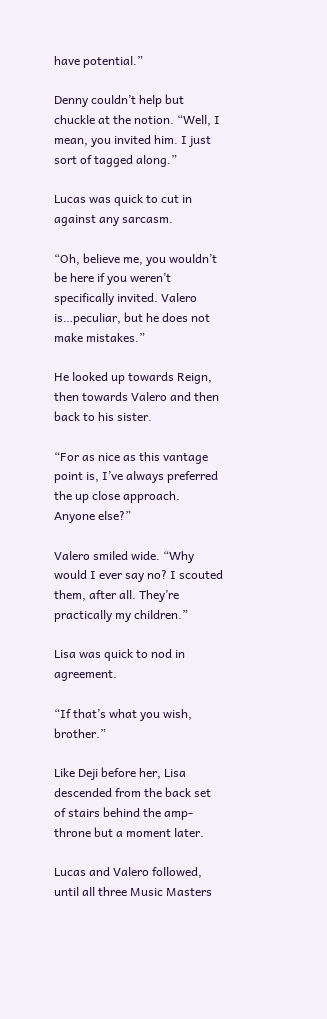have potential.”

Denny couldn’t help but chuckle at the notion. “Well, I mean, you invited him. I just sort of tagged along.”

Lucas was quick to cut in against any sarcasm.

“Oh, believe me, you wouldn’t be here if you weren’t specifically invited. Valero is…peculiar, but he does not make mistakes.”

He looked up towards Reign, then towards Valero and then back to his sister.

“For as nice as this vantage point is, I’ve always preferred the up close approach. Anyone else?”

Valero smiled wide. “Why would I ever say no? I scouted them, after all. They’re practically my children.”

Lisa was quick to nod in agreement.

“If that’s what you wish, brother.”

Like Deji before her, Lisa descended from the back set of stairs behind the amp-throne but a moment later.

Lucas and Valero followed, until all three Music Masters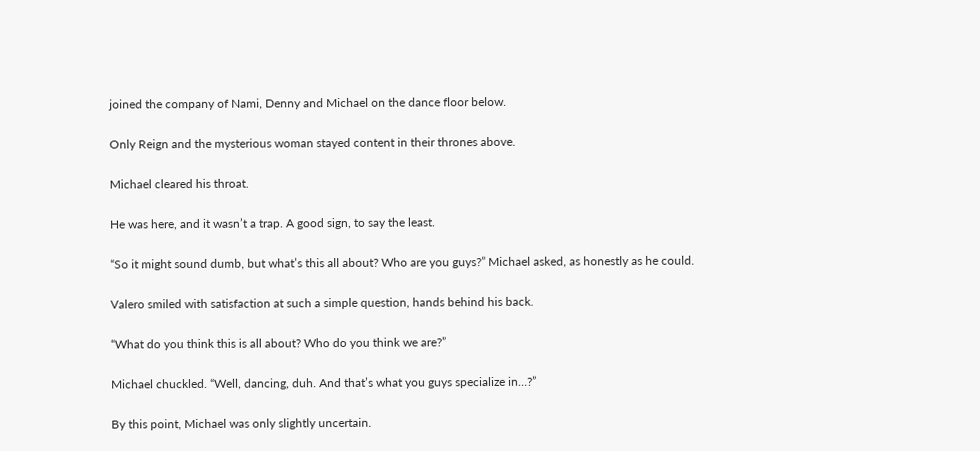joined the company of Nami, Denny and Michael on the dance floor below.

Only Reign and the mysterious woman stayed content in their thrones above.

Michael cleared his throat.

He was here, and it wasn’t a trap. A good sign, to say the least.

“So it might sound dumb, but what’s this all about? Who are you guys?” Michael asked, as honestly as he could.

Valero smiled with satisfaction at such a simple question, hands behind his back.

“What do you think this is all about? Who do you think we are?”

Michael chuckled. “Well, dancing, duh. And that’s what you guys specialize in…?”

By this point, Michael was only slightly uncertain.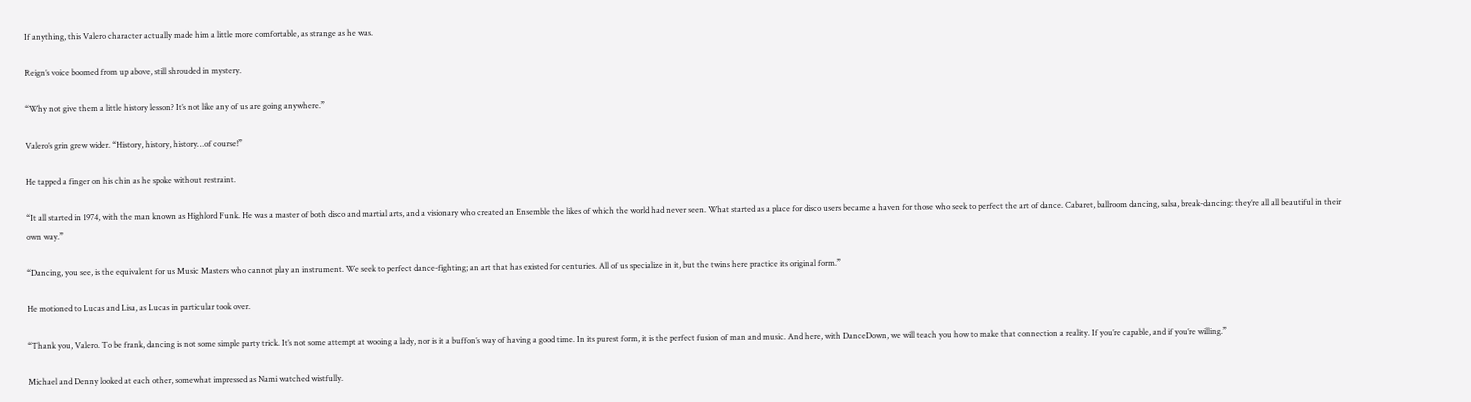If anything, this Valero character actually made him a little more comfortable, as strange as he was.

Reign’s voice boomed from up above, still shrouded in mystery.

“Why not give them a little history lesson? It’s not like any of us are going anywhere.”

Valero’s grin grew wider. “History, history, history…of course!”

He tapped a finger on his chin as he spoke without restraint.

“It all started in 1974, with the man known as Highlord Funk. He was a master of both disco and martial arts, and a visionary who created an Ensemble the likes of which the world had never seen. What started as a place for disco users became a haven for those who seek to perfect the art of dance. Cabaret, ballroom dancing, salsa, break-dancing: they’re all all beautiful in their own way.”

“Dancing, you see, is the equivalent for us Music Masters who cannot play an instrument. We seek to perfect dance-fighting; an art that has existed for centuries. All of us specialize in it, but the twins here practice its original form.”

He motioned to Lucas and Lisa, as Lucas in particular took over.

“Thank you, Valero. To be frank, dancing is not some simple party trick. It’s not some attempt at wooing a lady, nor is it a buffon’s way of having a good time. In its purest form, it is the perfect fusion of man and music. And here, with DanceDown, we will teach you how to make that connection a reality. If you’re capable, and if you’re willing.”

Michael and Denny looked at each other, somewhat impressed as Nami watched wistfully.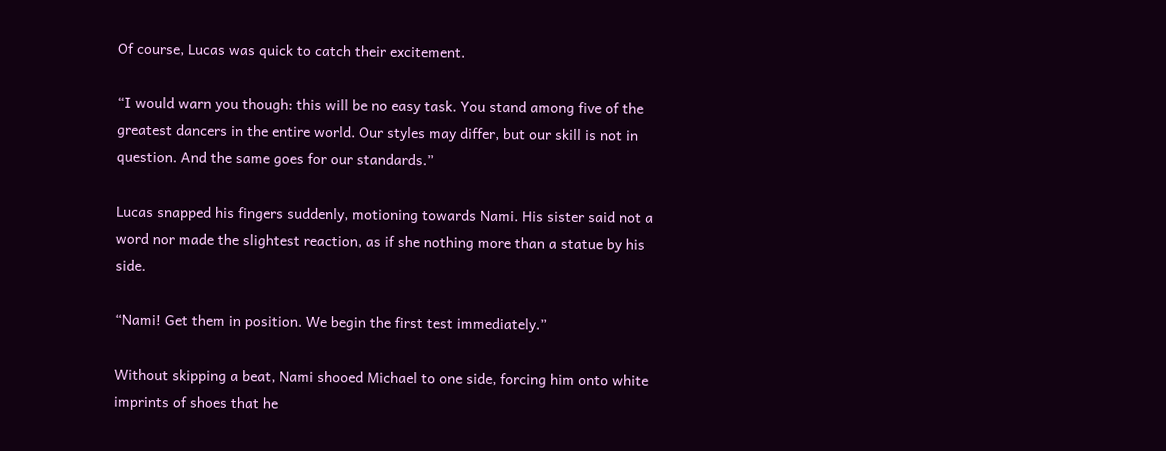Of course, Lucas was quick to catch their excitement.

“I would warn you though: this will be no easy task. You stand among five of the greatest dancers in the entire world. Our styles may differ, but our skill is not in question. And the same goes for our standards.”

Lucas snapped his fingers suddenly, motioning towards Nami. His sister said not a word nor made the slightest reaction, as if she nothing more than a statue by his side.

“Nami! Get them in position. We begin the first test immediately.”

Without skipping a beat, Nami shooed Michael to one side, forcing him onto white imprints of shoes that he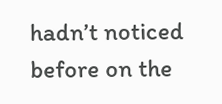hadn’t noticed before on the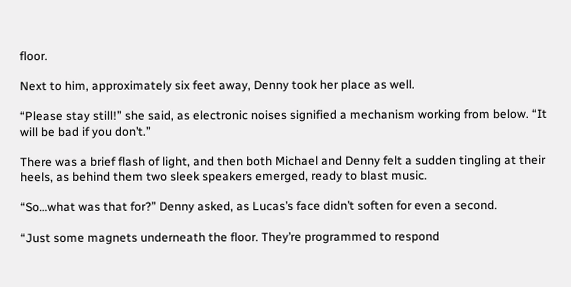floor.

Next to him, approximately six feet away, Denny took her place as well.

“Please stay still!” she said, as electronic noises signified a mechanism working from below. “It will be bad if you don’t.”

There was a brief flash of light, and then both Michael and Denny felt a sudden tingling at their heels, as behind them two sleek speakers emerged, ready to blast music.

“So…what was that for?” Denny asked, as Lucas’s face didn’t soften for even a second.

“Just some magnets underneath the floor. They’re programmed to respond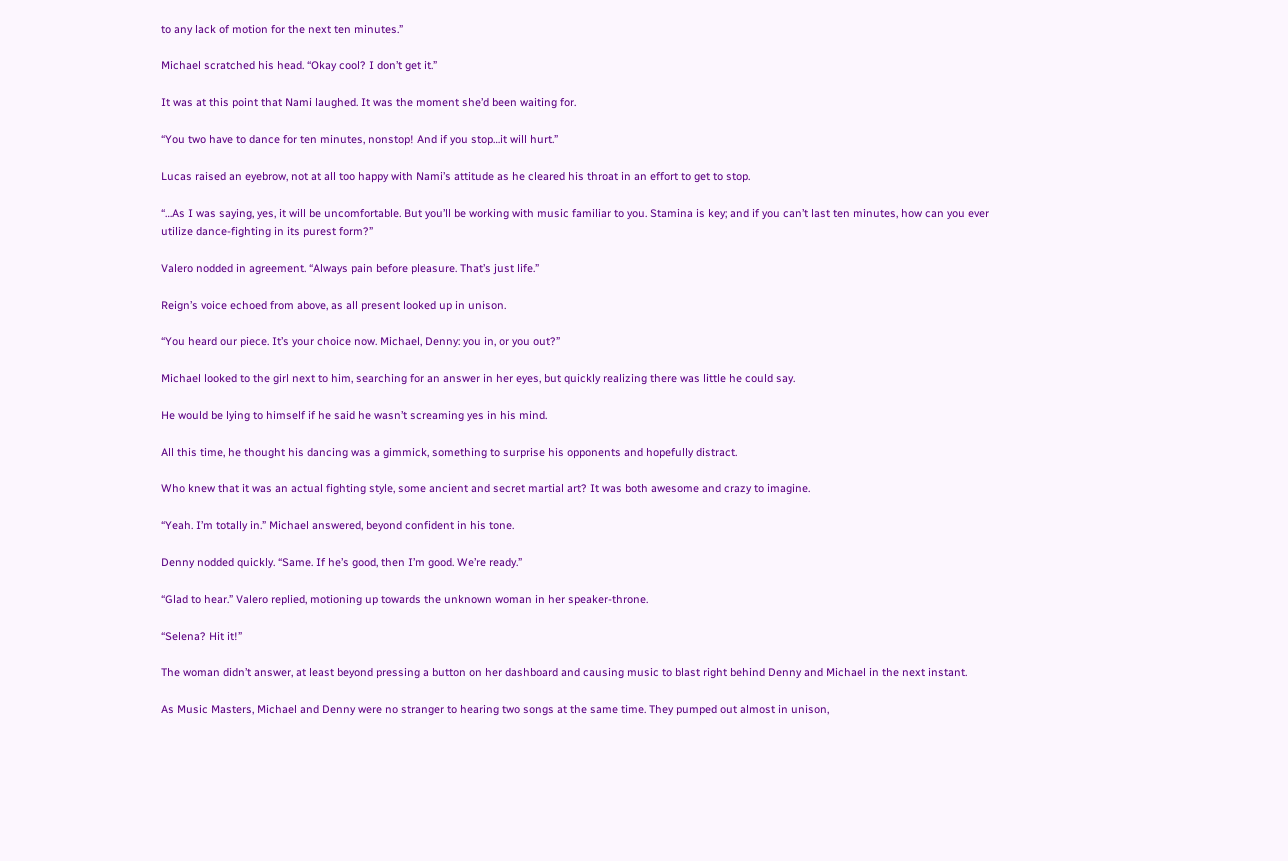to any lack of motion for the next ten minutes.”

Michael scratched his head. “Okay cool? I don’t get it.”

It was at this point that Nami laughed. It was the moment she’d been waiting for.

“You two have to dance for ten minutes, nonstop! And if you stop…it will hurt.”

Lucas raised an eyebrow, not at all too happy with Nami’s attitude as he cleared his throat in an effort to get to stop.

“…As I was saying, yes, it will be uncomfortable. But you’ll be working with music familiar to you. Stamina is key; and if you can’t last ten minutes, how can you ever utilize dance-fighting in its purest form?”

Valero nodded in agreement. “Always pain before pleasure. That’s just life.”

Reign’s voice echoed from above, as all present looked up in unison.

“You heard our piece. It’s your choice now. Michael, Denny: you in, or you out?”

Michael looked to the girl next to him, searching for an answer in her eyes, but quickly realizing there was little he could say.

He would be lying to himself if he said he wasn’t screaming yes in his mind.

All this time, he thought his dancing was a gimmick, something to surprise his opponents and hopefully distract.

Who knew that it was an actual fighting style, some ancient and secret martial art? It was both awesome and crazy to imagine.

“Yeah. I’m totally in.” Michael answered, beyond confident in his tone.

Denny nodded quickly. “Same. If he’s good, then I’m good. We’re ready.”

“Glad to hear.” Valero replied, motioning up towards the unknown woman in her speaker-throne.

“Selena? Hit it!”

The woman didn’t answer, at least beyond pressing a button on her dashboard and causing music to blast right behind Denny and Michael in the next instant.

As Music Masters, Michael and Denny were no stranger to hearing two songs at the same time. They pumped out almost in unison,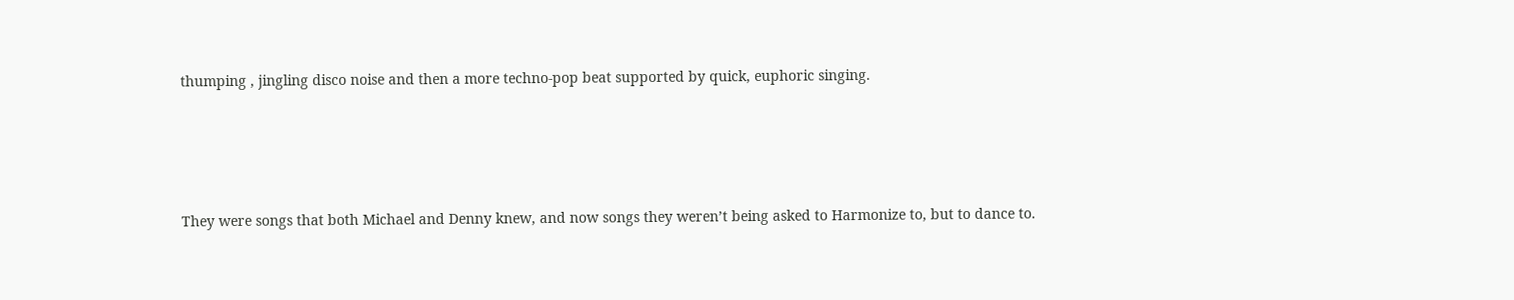thumping , jingling disco noise and then a more techno-pop beat supported by quick, euphoric singing.




They were songs that both Michael and Denny knew, and now songs they weren’t being asked to Harmonize to, but to dance to.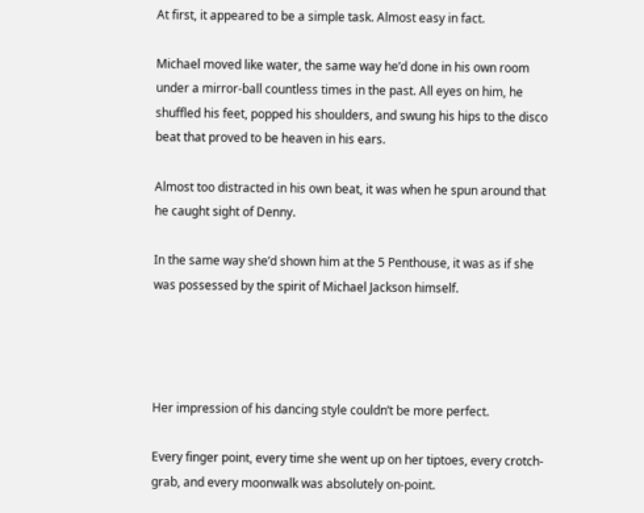At first, it appeared to be a simple task. Almost easy in fact.

Michael moved like water, the same way he’d done in his own room under a mirror-ball countless times in the past. All eyes on him, he shuffled his feet, popped his shoulders, and swung his hips to the disco beat that proved to be heaven in his ears.

Almost too distracted in his own beat, it was when he spun around that he caught sight of Denny.

In the same way she’d shown him at the 5 Penthouse, it was as if she was possessed by the spirit of Michael Jackson himself.




Her impression of his dancing style couldn’t be more perfect.

Every finger point, every time she went up on her tiptoes, every crotch-grab, and every moonwalk was absolutely on-point.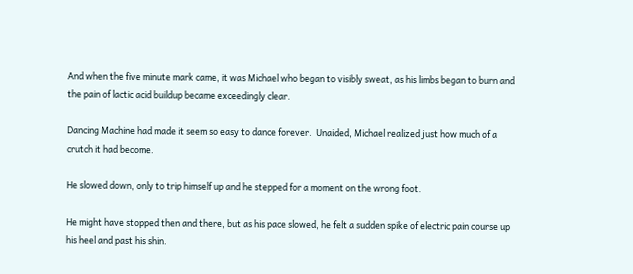And when the five minute mark came, it was Michael who began to visibly sweat, as his limbs began to burn and the pain of lactic acid buildup became exceedingly clear.

Dancing Machine had made it seem so easy to dance forever.  Unaided, Michael realized just how much of a crutch it had become.

He slowed down, only to trip himself up and he stepped for a moment on the wrong foot.

He might have stopped then and there, but as his pace slowed, he felt a sudden spike of electric pain course up his heel and past his shin.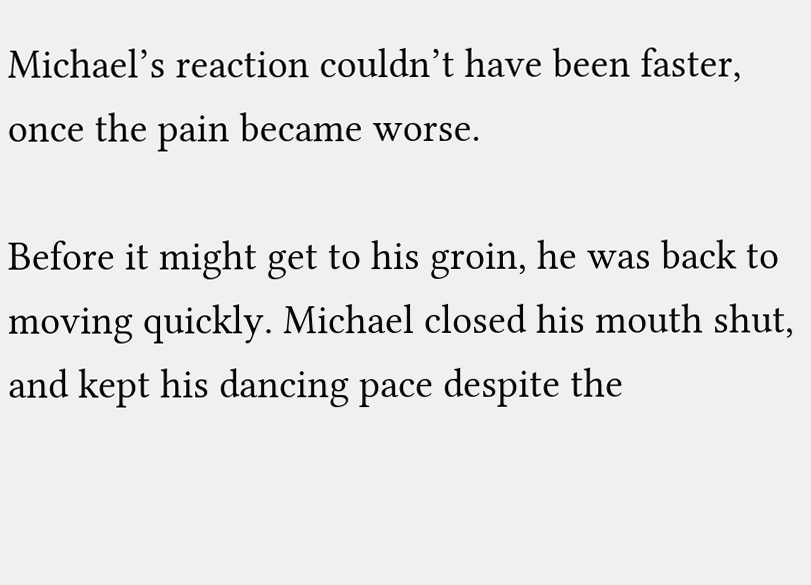Michael’s reaction couldn’t have been faster, once the pain became worse.

Before it might get to his groin, he was back to moving quickly. Michael closed his mouth shut, and kept his dancing pace despite the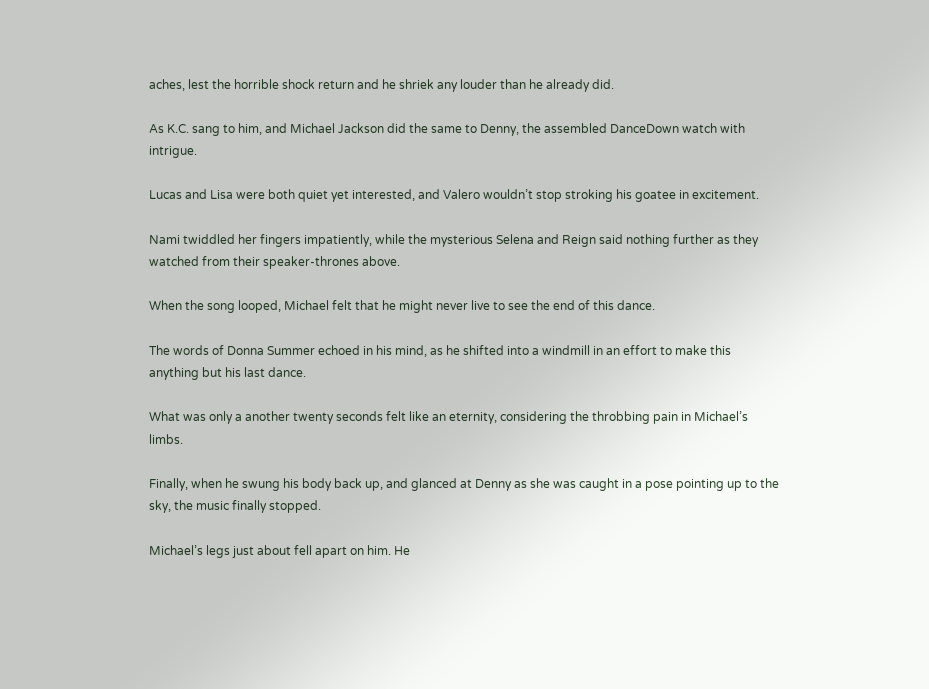aches, lest the horrible shock return and he shriek any louder than he already did.

As K.C. sang to him, and Michael Jackson did the same to Denny, the assembled DanceDown watch with intrigue.

Lucas and Lisa were both quiet yet interested, and Valero wouldn’t stop stroking his goatee in excitement.

Nami twiddled her fingers impatiently, while the mysterious Selena and Reign said nothing further as they watched from their speaker-thrones above.

When the song looped, Michael felt that he might never live to see the end of this dance.

The words of Donna Summer echoed in his mind, as he shifted into a windmill in an effort to make this anything but his last dance.

What was only a another twenty seconds felt like an eternity, considering the throbbing pain in Michael’s limbs.

Finally, when he swung his body back up, and glanced at Denny as she was caught in a pose pointing up to the sky, the music finally stopped.

Michael’s legs just about fell apart on him. He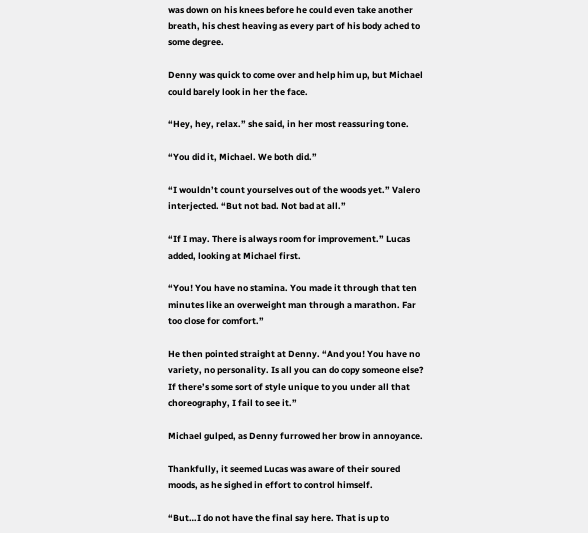was down on his knees before he could even take another breath, his chest heaving as every part of his body ached to some degree.

Denny was quick to come over and help him up, but Michael could barely look in her the face.

“Hey, hey, relax.” she said, in her most reassuring tone.

“You did it, Michael. We both did.”

“I wouldn’t count yourselves out of the woods yet.” Valero interjected. “But not bad. Not bad at all.”

“If I may. There is always room for improvement.” Lucas added, looking at Michael first.

“You! You have no stamina. You made it through that ten minutes like an overweight man through a marathon. Far too close for comfort.”

He then pointed straight at Denny. “And you! You have no variety, no personality. Is all you can do copy someone else? If there’s some sort of style unique to you under all that choreography, I fail to see it.”

Michael gulped, as Denny furrowed her brow in annoyance.

Thankfully, it seemed Lucas was aware of their soured moods, as he sighed in effort to control himself.

“But…I do not have the final say here. That is up to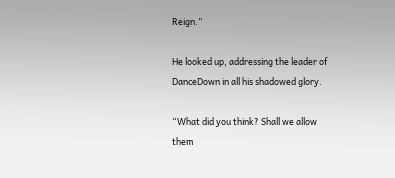Reign.”

He looked up, addressing the leader of DanceDown in all his shadowed glory.

“What did you think? Shall we allow them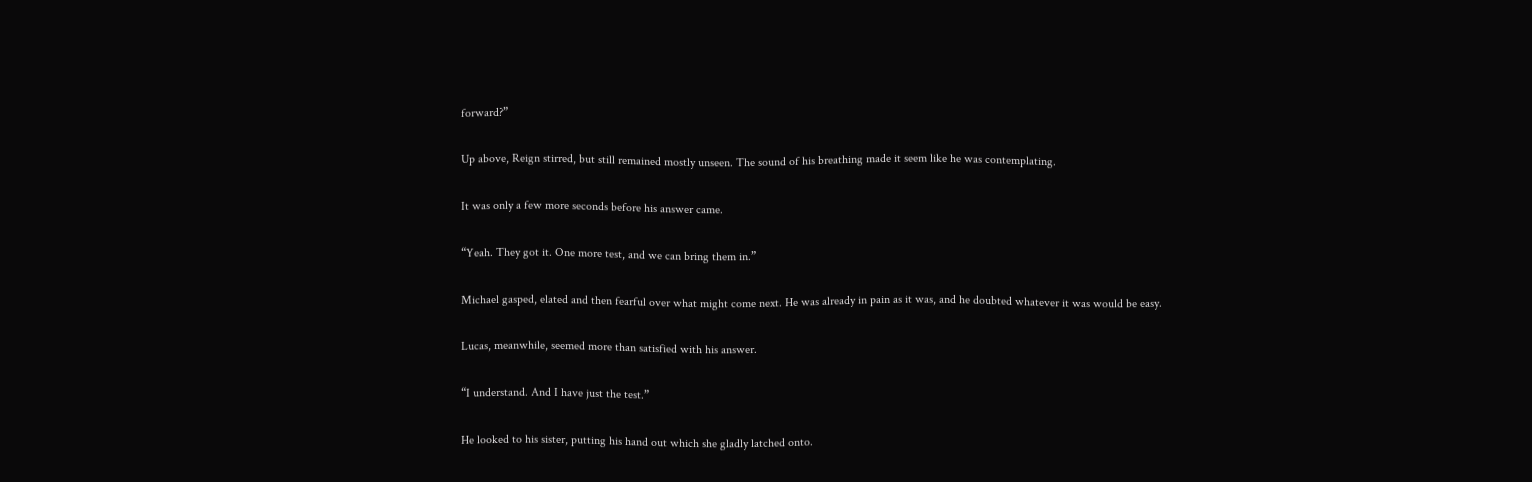forward?”

Up above, Reign stirred, but still remained mostly unseen. The sound of his breathing made it seem like he was contemplating.

It was only a few more seconds before his answer came.

“Yeah. They got it. One more test, and we can bring them in.”

Michael gasped, elated and then fearful over what might come next. He was already in pain as it was, and he doubted whatever it was would be easy.

Lucas, meanwhile, seemed more than satisfied with his answer.

“I understand. And I have just the test.”

He looked to his sister, putting his hand out which she gladly latched onto.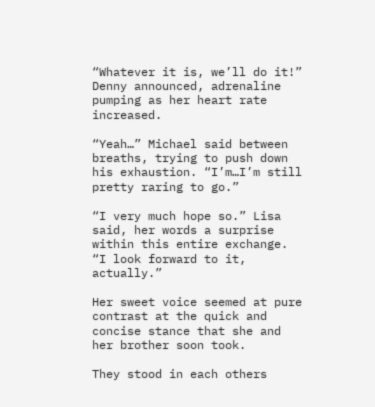“Whatever it is, we’ll do it!” Denny announced, adrenaline pumping as her heart rate increased.

“Yeah…” Michael said between breaths, trying to push down his exhaustion. “I’m…I’m still pretty raring to go.”

“I very much hope so.” Lisa said, her words a surprise within this entire exchange. “I look forward to it, actually.”

Her sweet voice seemed at pure contrast at the quick and concise stance that she and her brother soon took.

They stood in each others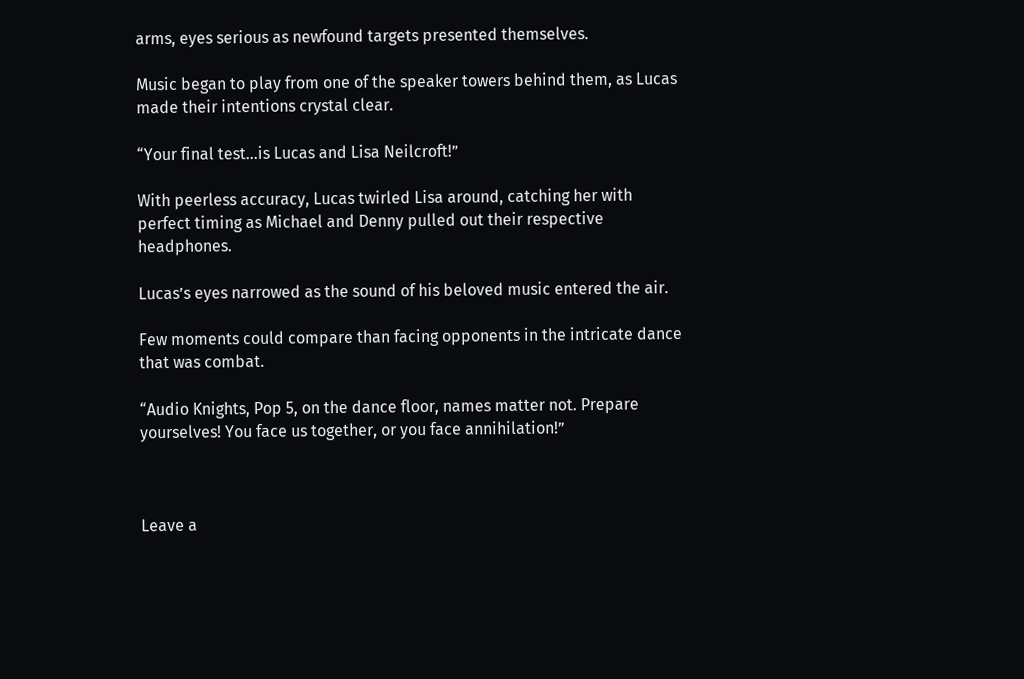arms, eyes serious as newfound targets presented themselves.

Music began to play from one of the speaker towers behind them, as Lucas made their intentions crystal clear.

“Your final test…is Lucas and Lisa Neilcroft!”

With peerless accuracy, Lucas twirled Lisa around, catching her with perfect timing as Michael and Denny pulled out their respective headphones.

Lucas’s eyes narrowed as the sound of his beloved music entered the air.

Few moments could compare than facing opponents in the intricate dance that was combat.

“Audio Knights, Pop 5, on the dance floor, names matter not. Prepare yourselves! You face us together, or you face annihilation!”



Leave a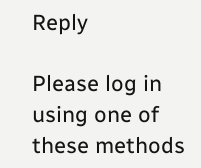Reply

Please log in using one of these methods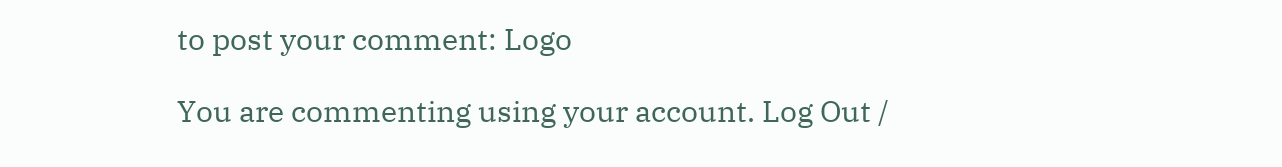to post your comment: Logo

You are commenting using your account. Log Out /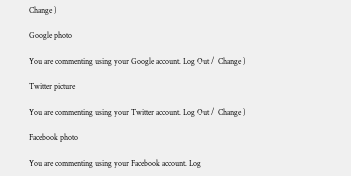Change )

Google photo

You are commenting using your Google account. Log Out /  Change )

Twitter picture

You are commenting using your Twitter account. Log Out /  Change )

Facebook photo

You are commenting using your Facebook account. Log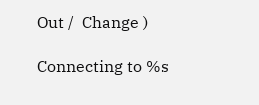Out /  Change )

Connecting to %s